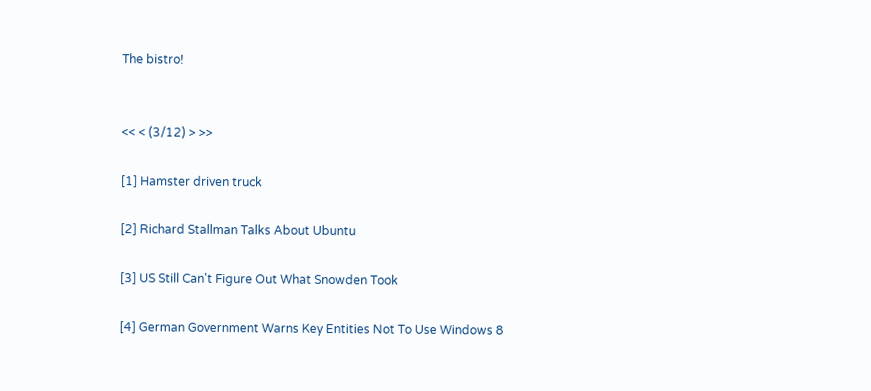The bistro!


<< < (3/12) > >>

[1] Hamster driven truck

[2] Richard Stallman Talks About Ubuntu

[3] US Still Can't Figure Out What Snowden Took

[4] German Government Warns Key Entities Not To Use Windows 8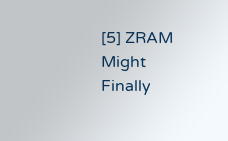[5] ZRAM Might Finally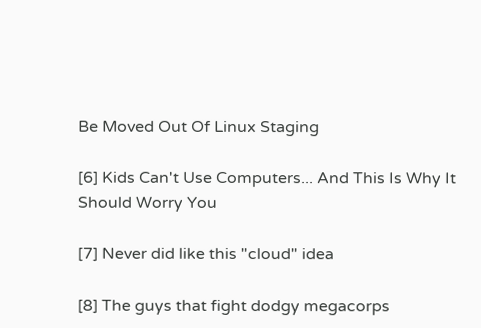Be Moved Out Of Linux Staging

[6] Kids Can't Use Computers... And This Is Why It Should Worry You

[7] Never did like this "cloud" idea

[8] The guys that fight dodgy megacorps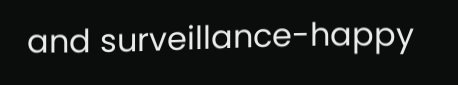and surveillance-happy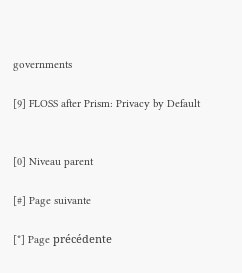governments

[9] FLOSS after Prism: Privacy by Default


[0] Niveau parent

[#] Page suivante

[*] Page précédente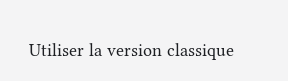Utiliser la version classique